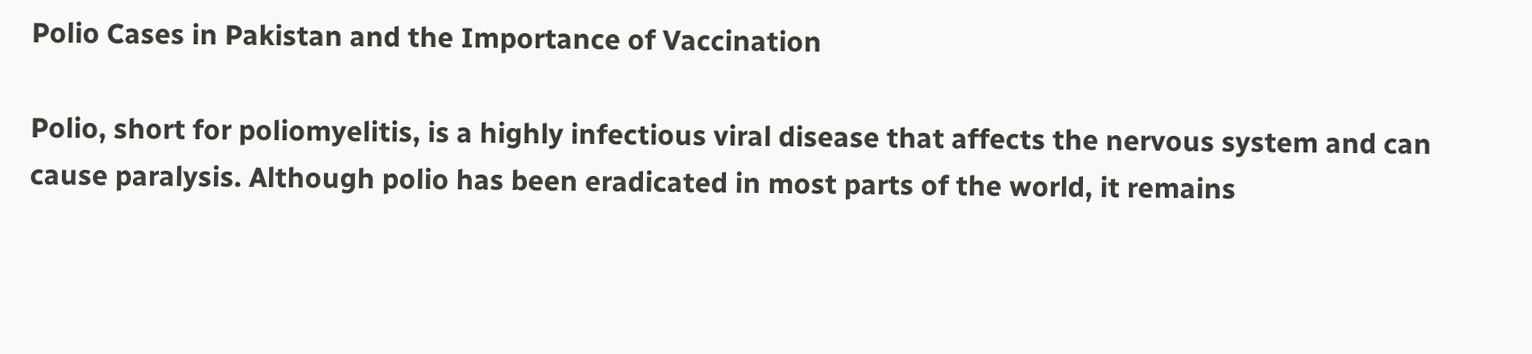Polio Cases in Pakistan and the Importance of Vaccination

Polio, short for poliomyelitis, is a highly infectious viral disease that affects the nervous system and can cause paralysis. Although polio has been eradicated in most parts of the world, it remains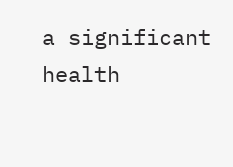a significant health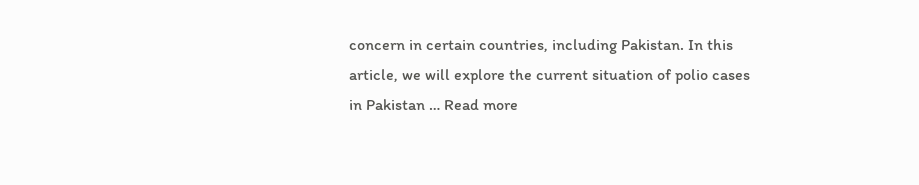concern in certain countries, including Pakistan. In this article, we will explore the current situation of polio cases in Pakistan … Read more